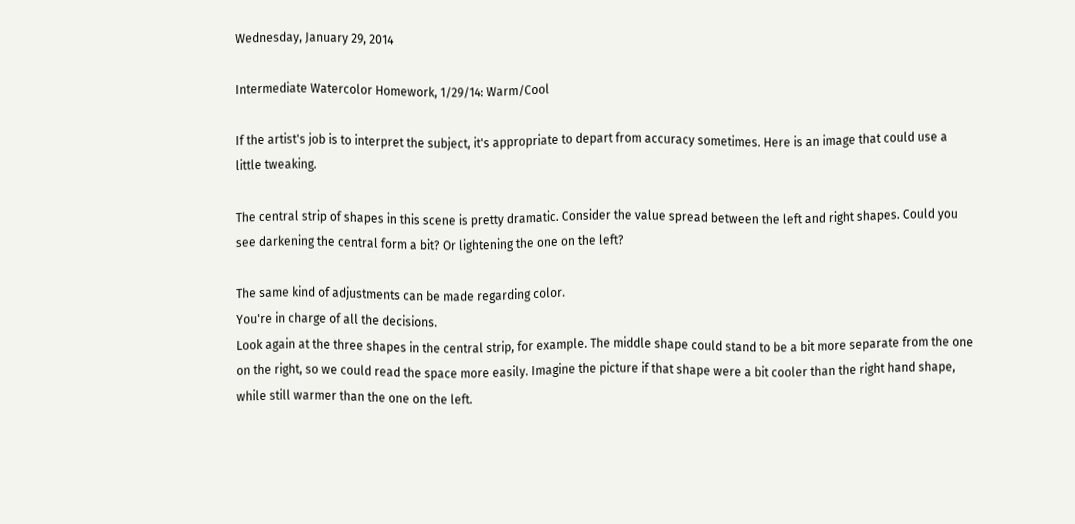Wednesday, January 29, 2014

Intermediate Watercolor Homework, 1/29/14: Warm/Cool

If the artist's job is to interpret the subject, it's appropriate to depart from accuracy sometimes. Here is an image that could use a little tweaking.

The central strip of shapes in this scene is pretty dramatic. Consider the value spread between the left and right shapes. Could you see darkening the central form a bit? Or lightening the one on the left?

The same kind of adjustments can be made regarding color.
You're in charge of all the decisions.
Look again at the three shapes in the central strip, for example. The middle shape could stand to be a bit more separate from the one on the right, so we could read the space more easily. Imagine the picture if that shape were a bit cooler than the right hand shape, while still warmer than the one on the left.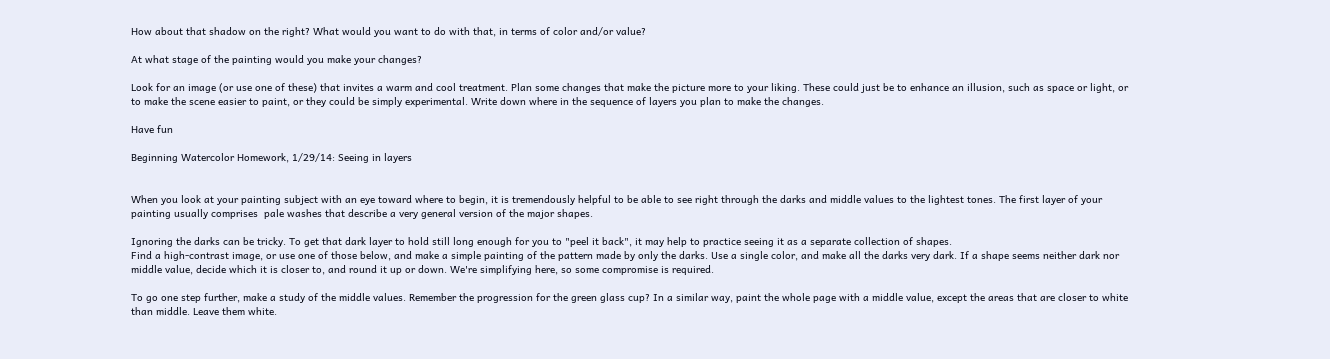How about that shadow on the right? What would you want to do with that, in terms of color and/or value?

At what stage of the painting would you make your changes?

Look for an image (or use one of these) that invites a warm and cool treatment. Plan some changes that make the picture more to your liking. These could just be to enhance an illusion, such as space or light, or to make the scene easier to paint, or they could be simply experimental. Write down where in the sequence of layers you plan to make the changes.

Have fun

Beginning Watercolor Homework, 1/29/14: Seeing in layers


When you look at your painting subject with an eye toward where to begin, it is tremendously helpful to be able to see right through the darks and middle values to the lightest tones. The first layer of your painting usually comprises  pale washes that describe a very general version of the major shapes.

Ignoring the darks can be tricky. To get that dark layer to hold still long enough for you to "peel it back", it may help to practice seeing it as a separate collection of shapes.
Find a high-contrast image, or use one of those below, and make a simple painting of the pattern made by only the darks. Use a single color, and make all the darks very dark. If a shape seems neither dark nor middle value, decide which it is closer to, and round it up or down. We're simplifying here, so some compromise is required.

To go one step further, make a study of the middle values. Remember the progression for the green glass cup? In a similar way, paint the whole page with a middle value, except the areas that are closer to white than middle. Leave them white.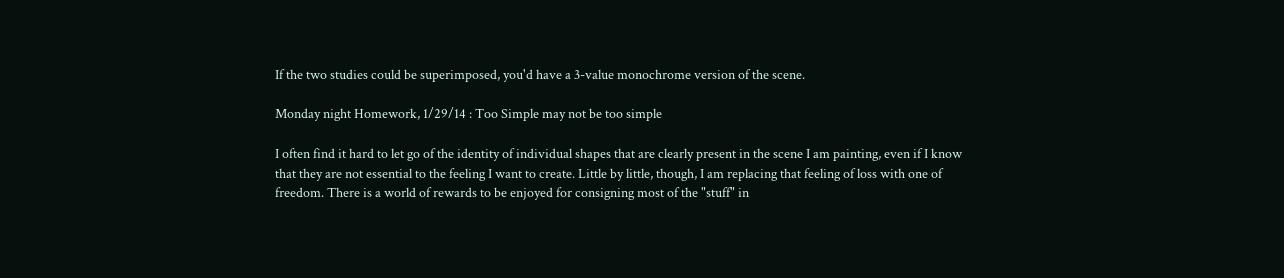If the two studies could be superimposed, you'd have a 3-value monochrome version of the scene.

Monday night Homework, 1/29/14 : Too Simple may not be too simple

I often find it hard to let go of the identity of individual shapes that are clearly present in the scene I am painting, even if I know that they are not essential to the feeling I want to create. Little by little, though, I am replacing that feeling of loss with one of freedom. There is a world of rewards to be enjoyed for consigning most of the "stuff" in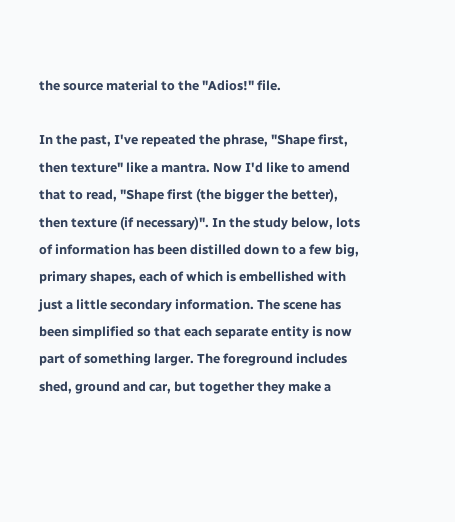the source material to the "Adios!" file.

In the past, I've repeated the phrase, "Shape first, then texture" like a mantra. Now I'd like to amend that to read, "Shape first (the bigger the better), then texture (if necessary)". In the study below, lots of information has been distilled down to a few big, primary shapes, each of which is embellished with just a little secondary information. The scene has been simplified so that each separate entity is now part of something larger. The foreground includes shed, ground and car, but together they make a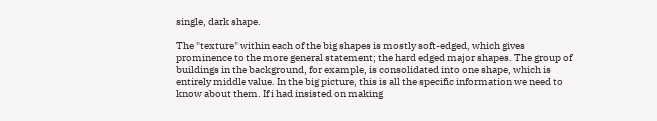single, dark shape.

The "texture" within each of the big shapes is mostly soft-edged, which gives prominence to the more general statement; the hard edged major shapes. The group of buildings in the background, for example, is consolidated into one shape, which is entirely middle value. In the big picture, this is all the specific information we need to know about them. If i had insisted on making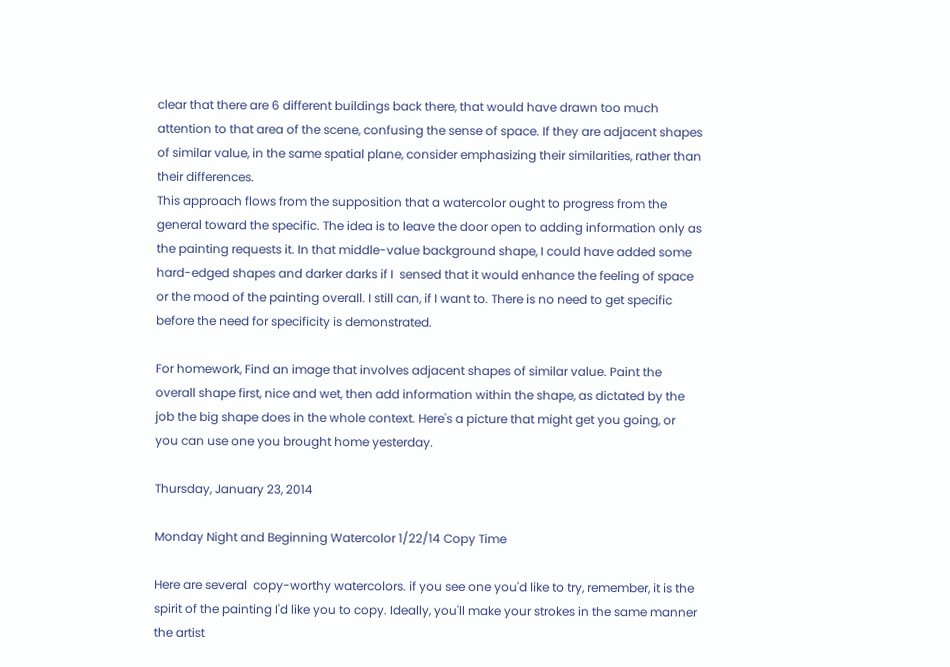clear that there are 6 different buildings back there, that would have drawn too much attention to that area of the scene, confusing the sense of space. If they are adjacent shapes of similar value, in the same spatial plane, consider emphasizing their similarities, rather than their differences.
This approach flows from the supposition that a watercolor ought to progress from the general toward the specific. The idea is to leave the door open to adding information only as the painting requests it. In that middle-value background shape, I could have added some hard-edged shapes and darker darks if I  sensed that it would enhance the feeling of space or the mood of the painting overall. I still can, if I want to. There is no need to get specific before the need for specificity is demonstrated.

For homework, Find an image that involves adjacent shapes of similar value. Paint the overall shape first, nice and wet, then add information within the shape, as dictated by the job the big shape does in the whole context. Here's a picture that might get you going, or you can use one you brought home yesterday.

Thursday, January 23, 2014

Monday Night and Beginning Watercolor 1/22/14 Copy Time

Here are several  copy-worthy watercolors. if you see one you'd like to try, remember, it is the spirit of the painting I'd like you to copy. Ideally, you'll make your strokes in the same manner the artist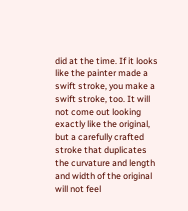did at the time. If it looks like the painter made a swift stroke, you make a swift stroke, too. It will not come out looking exactly like the original, but a carefully crafted stroke that duplicates the curvature and length and width of the original will not feel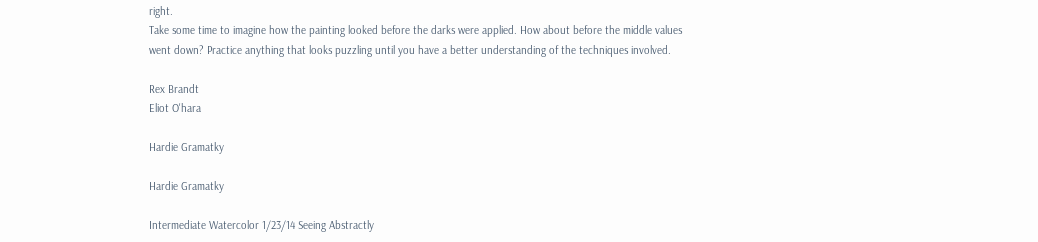right.
Take some time to imagine how the painting looked before the darks were applied. How about before the middle values went down? Practice anything that looks puzzling until you have a better understanding of the techniques involved.

Rex Brandt
Eliot O'hara

Hardie Gramatky

Hardie Gramatky

Intermediate Watercolor 1/23/14 Seeing Abstractly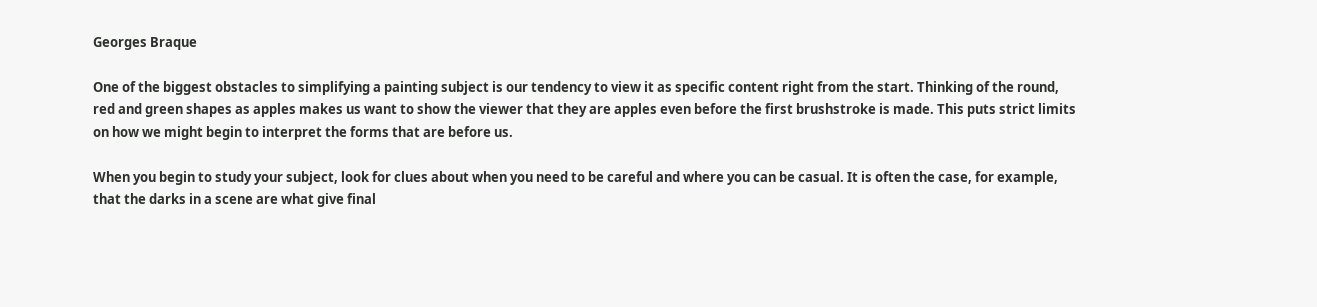Georges Braque

One of the biggest obstacles to simplifying a painting subject is our tendency to view it as specific content right from the start. Thinking of the round, red and green shapes as apples makes us want to show the viewer that they are apples even before the first brushstroke is made. This puts strict limits on how we might begin to interpret the forms that are before us.

When you begin to study your subject, look for clues about when you need to be careful and where you can be casual. It is often the case, for example, that the darks in a scene are what give final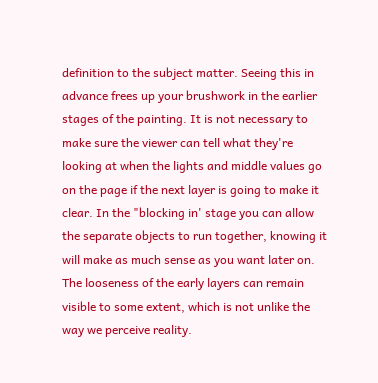definition to the subject matter. Seeing this in advance frees up your brushwork in the earlier stages of the painting. It is not necessary to make sure the viewer can tell what they're looking at when the lights and middle values go on the page if the next layer is going to make it clear. In the "blocking in' stage you can allow the separate objects to run together, knowing it will make as much sense as you want later on. The looseness of the early layers can remain visible to some extent, which is not unlike the way we perceive reality.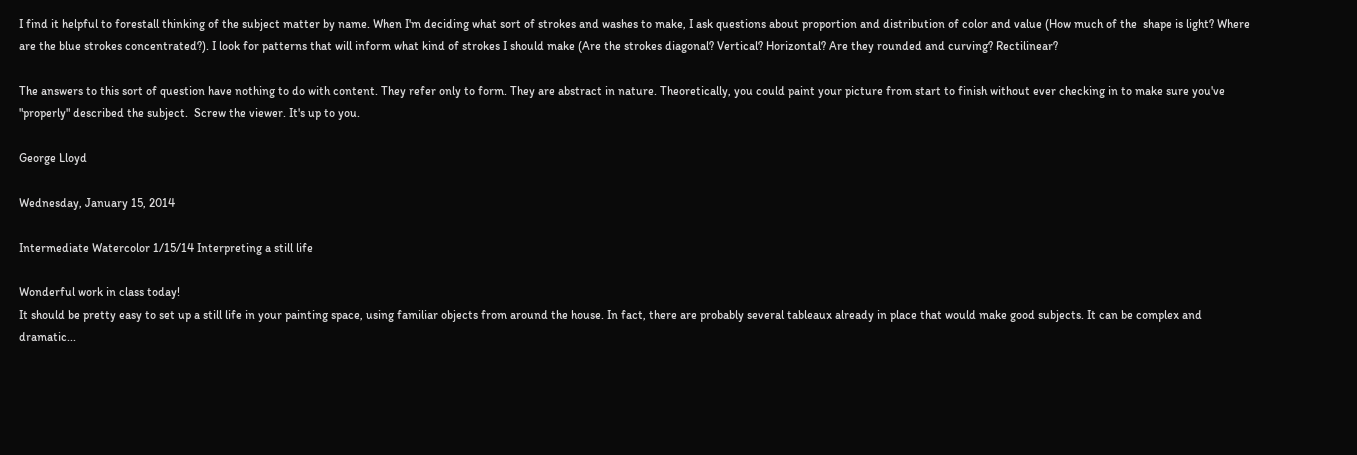I find it helpful to forestall thinking of the subject matter by name. When I'm deciding what sort of strokes and washes to make, I ask questions about proportion and distribution of color and value (How much of the  shape is light? Where are the blue strokes concentrated?). I look for patterns that will inform what kind of strokes I should make (Are the strokes diagonal? Vertical? Horizontal? Are they rounded and curving? Rectilinear?

The answers to this sort of question have nothing to do with content. They refer only to form. They are abstract in nature. Theoretically, you could paint your picture from start to finish without ever checking in to make sure you've "properly" described the subject.  Screw the viewer. It's up to you.

George Lloyd

Wednesday, January 15, 2014

Intermediate Watercolor 1/15/14 Interpreting a still life

Wonderful work in class today!
It should be pretty easy to set up a still life in your painting space, using familiar objects from around the house. In fact, there are probably several tableaux already in place that would make good subjects. It can be complex and dramatic...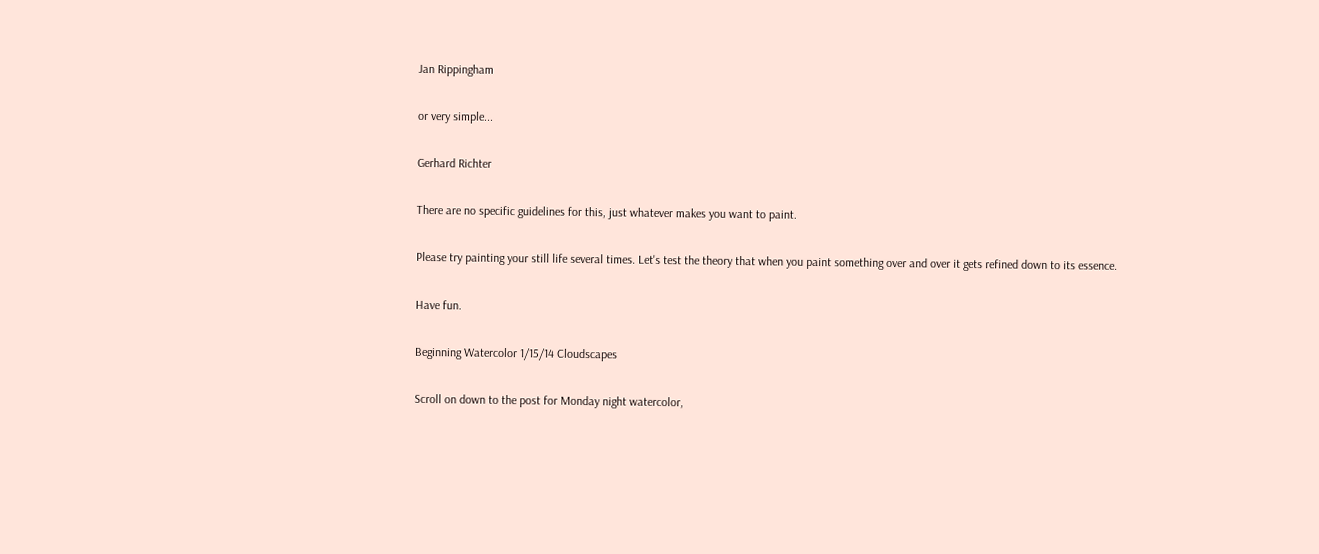Jan Rippingham

or very simple...

Gerhard Richter

There are no specific guidelines for this, just whatever makes you want to paint.

Please try painting your still life several times. Let's test the theory that when you paint something over and over it gets refined down to its essence.

Have fun.

Beginning Watercolor 1/15/14 Cloudscapes

Scroll on down to the post for Monday night watercolor,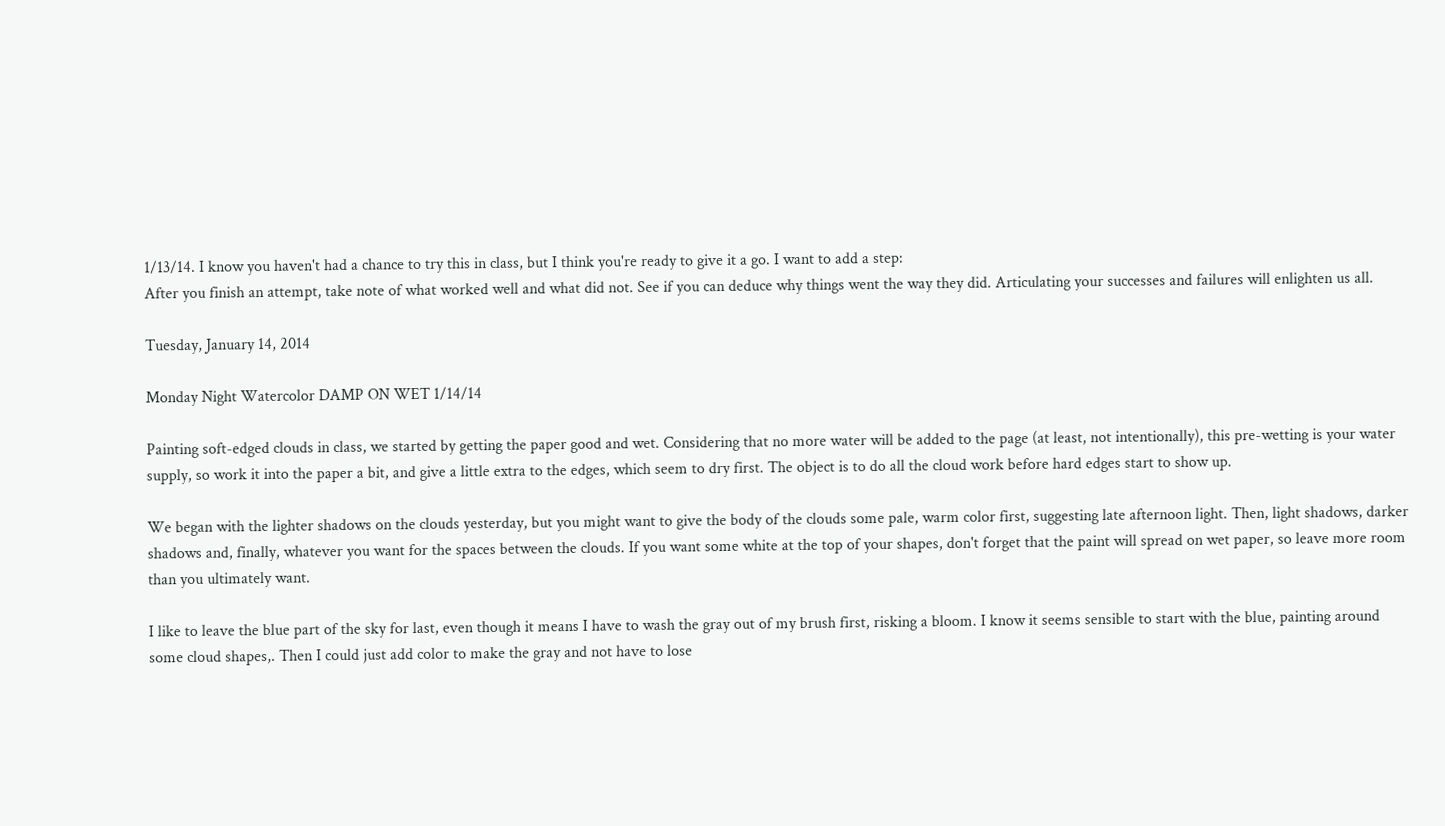1/13/14. I know you haven't had a chance to try this in class, but I think you're ready to give it a go. I want to add a step:
After you finish an attempt, take note of what worked well and what did not. See if you can deduce why things went the way they did. Articulating your successes and failures will enlighten us all.

Tuesday, January 14, 2014

Monday Night Watercolor DAMP ON WET 1/14/14

Painting soft-edged clouds in class, we started by getting the paper good and wet. Considering that no more water will be added to the page (at least, not intentionally), this pre-wetting is your water supply, so work it into the paper a bit, and give a little extra to the edges, which seem to dry first. The object is to do all the cloud work before hard edges start to show up.

We began with the lighter shadows on the clouds yesterday, but you might want to give the body of the clouds some pale, warm color first, suggesting late afternoon light. Then, light shadows, darker shadows and, finally, whatever you want for the spaces between the clouds. If you want some white at the top of your shapes, don't forget that the paint will spread on wet paper, so leave more room than you ultimately want.

I like to leave the blue part of the sky for last, even though it means I have to wash the gray out of my brush first, risking a bloom. I know it seems sensible to start with the blue, painting around some cloud shapes,. Then I could just add color to make the gray and not have to lose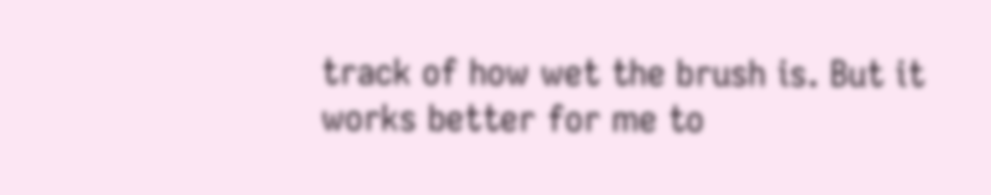track of how wet the brush is. But it works better for me to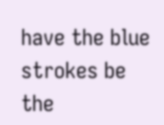have the blue strokes be the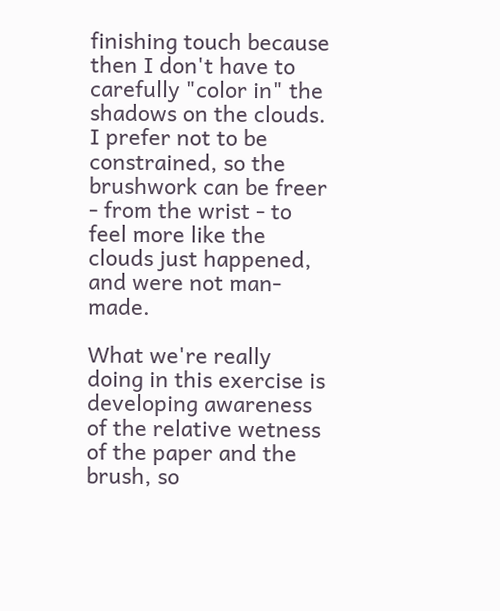finishing touch because then I don't have to carefully "color in" the shadows on the clouds. I prefer not to be constrained, so the brushwork can be freer - from the wrist - to feel more like the clouds just happened, and were not man-made.

What we're really doing in this exercise is developing awareness of the relative wetness of the paper and the brush, so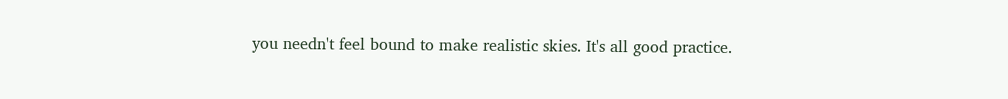you needn't feel bound to make realistic skies. It's all good practice.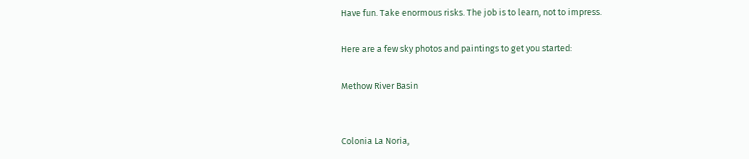Have fun. Take enormous risks. The job is to learn, not to impress.

Here are a few sky photos and paintings to get you started:

Methow River Basin


Colonia La Noria,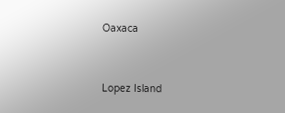Oaxaca


Lopez Island